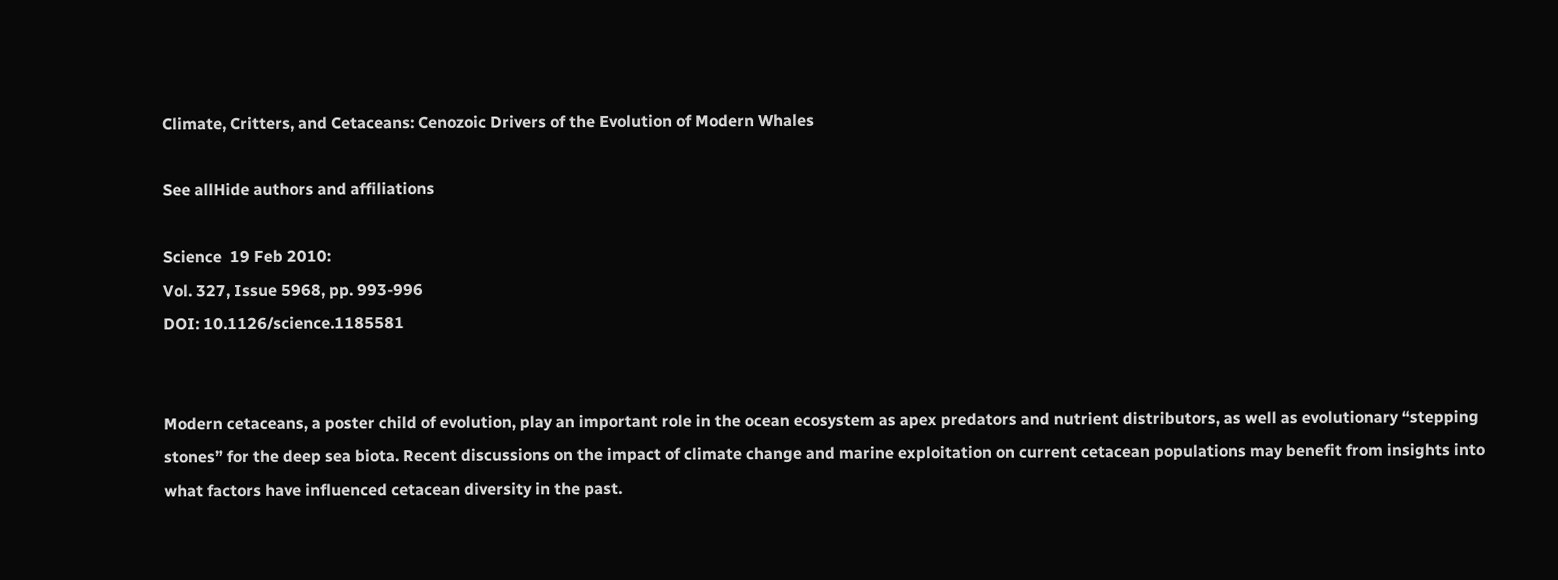Climate, Critters, and Cetaceans: Cenozoic Drivers of the Evolution of Modern Whales

See allHide authors and affiliations

Science  19 Feb 2010:
Vol. 327, Issue 5968, pp. 993-996
DOI: 10.1126/science.1185581


Modern cetaceans, a poster child of evolution, play an important role in the ocean ecosystem as apex predators and nutrient distributors, as well as evolutionary “stepping stones” for the deep sea biota. Recent discussions on the impact of climate change and marine exploitation on current cetacean populations may benefit from insights into what factors have influenced cetacean diversity in the past.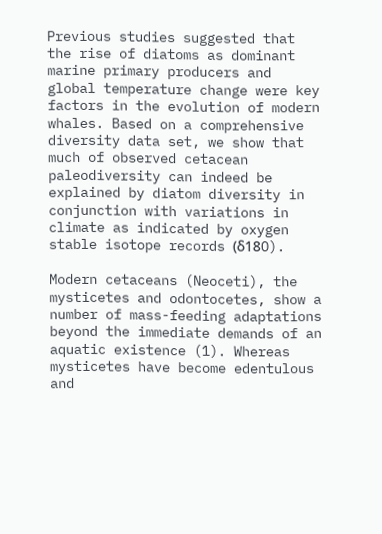Previous studies suggested that the rise of diatoms as dominant marine primary producers and global temperature change were key factors in the evolution of modern whales. Based on a comprehensive diversity data set, we show that much of observed cetacean paleodiversity can indeed be explained by diatom diversity in conjunction with variations in climate as indicated by oxygen stable isotope records (δ18O).

Modern cetaceans (Neoceti), the mysticetes and odontocetes, show a number of mass-feeding adaptations beyond the immediate demands of an aquatic existence (1). Whereas mysticetes have become edentulous and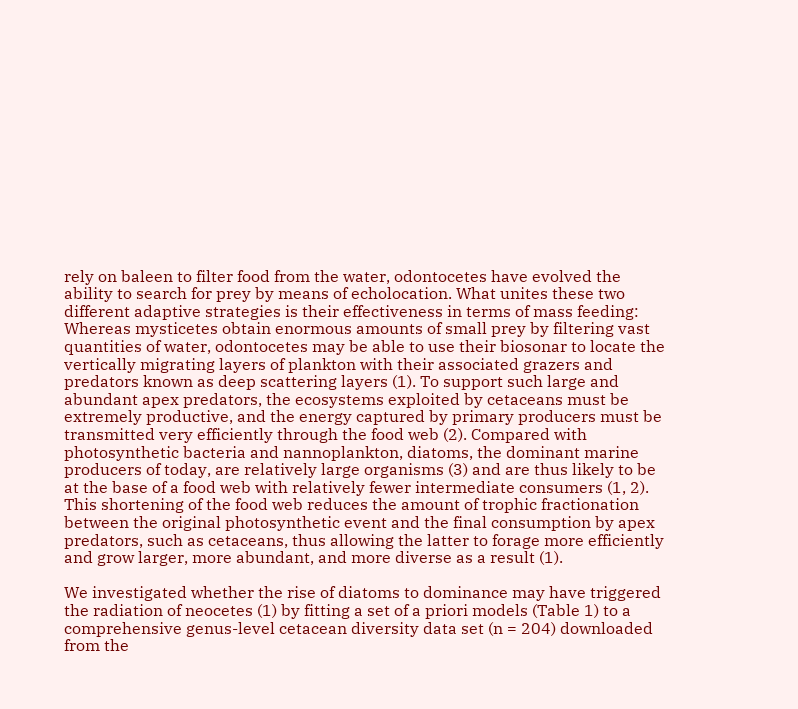rely on baleen to filter food from the water, odontocetes have evolved the ability to search for prey by means of echolocation. What unites these two different adaptive strategies is their effectiveness in terms of mass feeding: Whereas mysticetes obtain enormous amounts of small prey by filtering vast quantities of water, odontocetes may be able to use their biosonar to locate the vertically migrating layers of plankton with their associated grazers and predators known as deep scattering layers (1). To support such large and abundant apex predators, the ecosystems exploited by cetaceans must be extremely productive, and the energy captured by primary producers must be transmitted very efficiently through the food web (2). Compared with photosynthetic bacteria and nannoplankton, diatoms, the dominant marine producers of today, are relatively large organisms (3) and are thus likely to be at the base of a food web with relatively fewer intermediate consumers (1, 2). This shortening of the food web reduces the amount of trophic fractionation between the original photosynthetic event and the final consumption by apex predators, such as cetaceans, thus allowing the latter to forage more efficiently and grow larger, more abundant, and more diverse as a result (1).

We investigated whether the rise of diatoms to dominance may have triggered the radiation of neocetes (1) by fitting a set of a priori models (Table 1) to a comprehensive genus-level cetacean diversity data set (n = 204) downloaded from the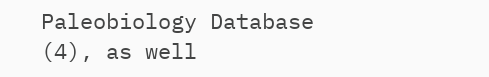Paleobiology Database (4), as well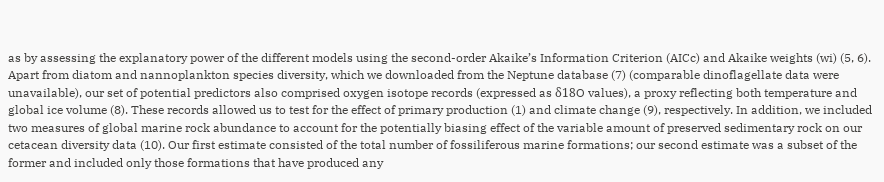as by assessing the explanatory power of the different models using the second-order Akaike’s Information Criterion (AICc) and Akaike weights (wi) (5, 6). Apart from diatom and nannoplankton species diversity, which we downloaded from the Neptune database (7) (comparable dinoflagellate data were unavailable), our set of potential predictors also comprised oxygen isotope records (expressed as δ18O values), a proxy reflecting both temperature and global ice volume (8). These records allowed us to test for the effect of primary production (1) and climate change (9), respectively. In addition, we included two measures of global marine rock abundance to account for the potentially biasing effect of the variable amount of preserved sedimentary rock on our cetacean diversity data (10). Our first estimate consisted of the total number of fossiliferous marine formations; our second estimate was a subset of the former and included only those formations that have produced any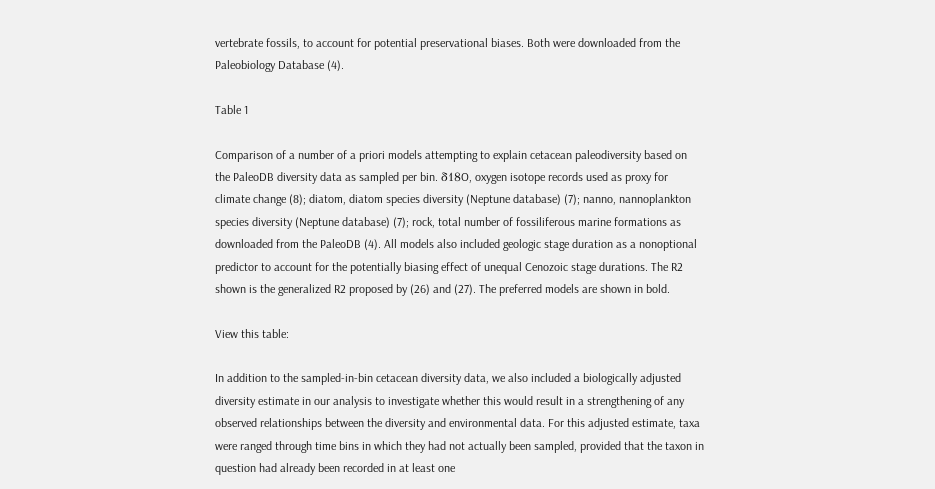vertebrate fossils, to account for potential preservational biases. Both were downloaded from the Paleobiology Database (4).

Table 1

Comparison of a number of a priori models attempting to explain cetacean paleodiversity based on the PaleoDB diversity data as sampled per bin. δ18O, oxygen isotope records used as proxy for climate change (8); diatom, diatom species diversity (Neptune database) (7); nanno, nannoplankton species diversity (Neptune database) (7); rock, total number of fossiliferous marine formations as downloaded from the PaleoDB (4). All models also included geologic stage duration as a nonoptional predictor to account for the potentially biasing effect of unequal Cenozoic stage durations. The R2 shown is the generalized R2 proposed by (26) and (27). The preferred models are shown in bold.

View this table:

In addition to the sampled-in-bin cetacean diversity data, we also included a biologically adjusted diversity estimate in our analysis to investigate whether this would result in a strengthening of any observed relationships between the diversity and environmental data. For this adjusted estimate, taxa were ranged through time bins in which they had not actually been sampled, provided that the taxon in question had already been recorded in at least one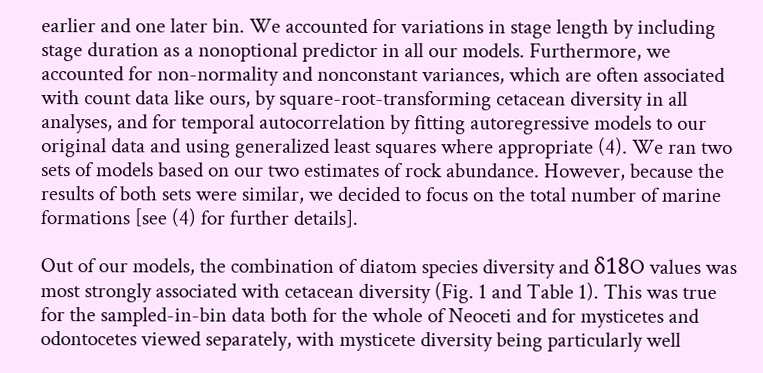earlier and one later bin. We accounted for variations in stage length by including stage duration as a nonoptional predictor in all our models. Furthermore, we accounted for non-normality and nonconstant variances, which are often associated with count data like ours, by square-root-transforming cetacean diversity in all analyses, and for temporal autocorrelation by fitting autoregressive models to our original data and using generalized least squares where appropriate (4). We ran two sets of models based on our two estimates of rock abundance. However, because the results of both sets were similar, we decided to focus on the total number of marine formations [see (4) for further details].

Out of our models, the combination of diatom species diversity and δ18O values was most strongly associated with cetacean diversity (Fig. 1 and Table 1). This was true for the sampled-in-bin data both for the whole of Neoceti and for mysticetes and odontocetes viewed separately, with mysticete diversity being particularly well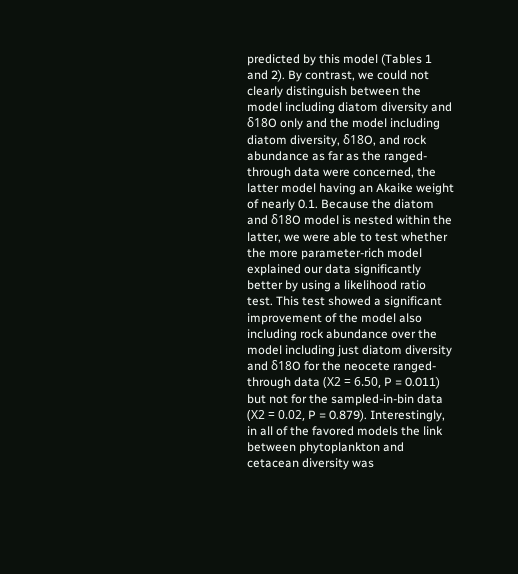predicted by this model (Tables 1 and 2). By contrast, we could not clearly distinguish between the model including diatom diversity and δ18O only and the model including diatom diversity, δ18O, and rock abundance as far as the ranged-through data were concerned, the latter model having an Akaike weight of nearly 0.1. Because the diatom and δ18O model is nested within the latter, we were able to test whether the more parameter-rich model explained our data significantly better by using a likelihood ratio test. This test showed a significant improvement of the model also including rock abundance over the model including just diatom diversity and δ18O for the neocete ranged-through data (Χ2 = 6.50, P = 0.011) but not for the sampled-in-bin data (Χ2 = 0.02, P = 0.879). Interestingly, in all of the favored models the link between phytoplankton and cetacean diversity was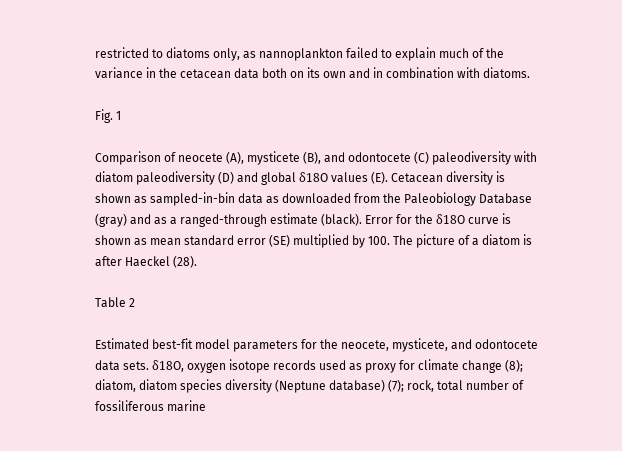restricted to diatoms only, as nannoplankton failed to explain much of the variance in the cetacean data both on its own and in combination with diatoms.

Fig. 1

Comparison of neocete (A), mysticete (B), and odontocete (C) paleodiversity with diatom paleodiversity (D) and global δ18O values (E). Cetacean diversity is shown as sampled-in-bin data as downloaded from the Paleobiology Database (gray) and as a ranged-through estimate (black). Error for the δ18O curve is shown as mean standard error (SE) multiplied by 100. The picture of a diatom is after Haeckel (28).

Table 2

Estimated best-fit model parameters for the neocete, mysticete, and odontocete data sets. δ18O, oxygen isotope records used as proxy for climate change (8); diatom, diatom species diversity (Neptune database) (7); rock, total number of fossiliferous marine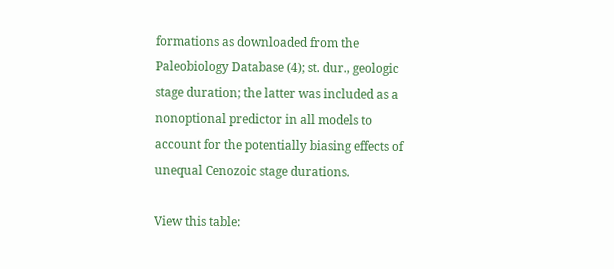formations as downloaded from the Paleobiology Database (4); st. dur., geologic stage duration; the latter was included as a nonoptional predictor in all models to account for the potentially biasing effects of unequal Cenozoic stage durations.

View this table: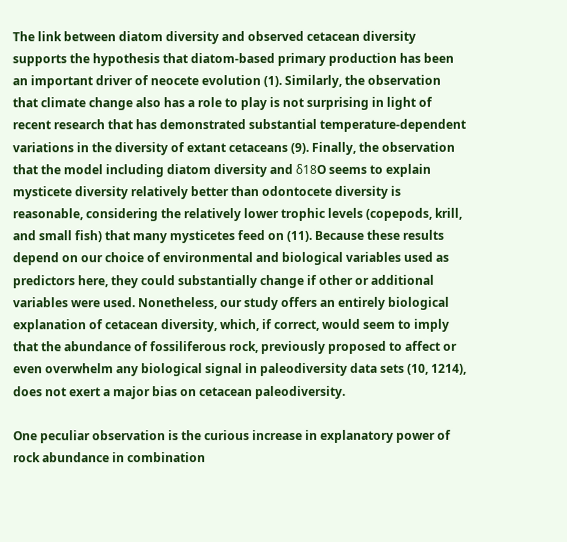The link between diatom diversity and observed cetacean diversity supports the hypothesis that diatom-based primary production has been an important driver of neocete evolution (1). Similarly, the observation that climate change also has a role to play is not surprising in light of recent research that has demonstrated substantial temperature-dependent variations in the diversity of extant cetaceans (9). Finally, the observation that the model including diatom diversity and δ18O seems to explain mysticete diversity relatively better than odontocete diversity is reasonable, considering the relatively lower trophic levels (copepods, krill, and small fish) that many mysticetes feed on (11). Because these results depend on our choice of environmental and biological variables used as predictors here, they could substantially change if other or additional variables were used. Nonetheless, our study offers an entirely biological explanation of cetacean diversity, which, if correct, would seem to imply that the abundance of fossiliferous rock, previously proposed to affect or even overwhelm any biological signal in paleodiversity data sets (10, 1214), does not exert a major bias on cetacean paleodiversity.

One peculiar observation is the curious increase in explanatory power of rock abundance in combination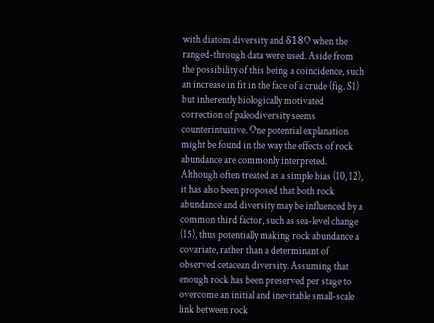with diatom diversity and δ18O when the ranged-through data were used. Aside from the possibility of this being a coincidence, such an increase in fit in the face of a crude (fig. S1) but inherently biologically motivated correction of paleodiversity seems counterintuitive. One potential explanation might be found in the way the effects of rock abundance are commonly interpreted. Although often treated as a simple bias (10, 12), it has also been proposed that both rock abundance and diversity may be influenced by a common third factor, such as sea-level change (15), thus potentially making rock abundance a covariate, rather than a determinant of observed cetacean diversity. Assuming that enough rock has been preserved per stage to overcome an initial and inevitable small-scale link between rock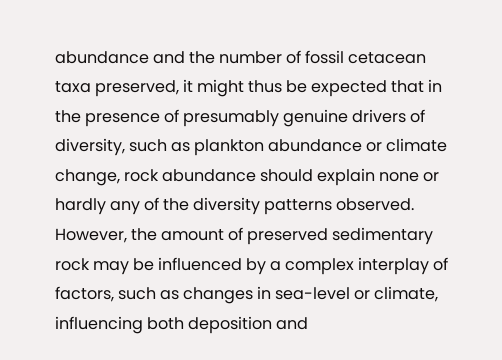abundance and the number of fossil cetacean taxa preserved, it might thus be expected that in the presence of presumably genuine drivers of diversity, such as plankton abundance or climate change, rock abundance should explain none or hardly any of the diversity patterns observed. However, the amount of preserved sedimentary rock may be influenced by a complex interplay of factors, such as changes in sea-level or climate, influencing both deposition and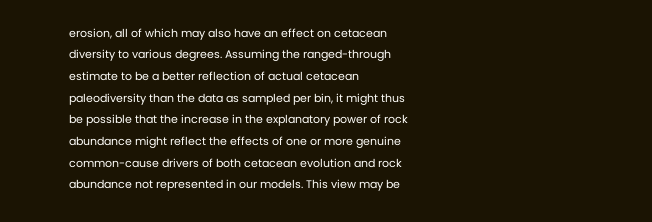erosion, all of which may also have an effect on cetacean diversity to various degrees. Assuming the ranged-through estimate to be a better reflection of actual cetacean paleodiversity than the data as sampled per bin, it might thus be possible that the increase in the explanatory power of rock abundance might reflect the effects of one or more genuine common-cause drivers of both cetacean evolution and rock abundance not represented in our models. This view may be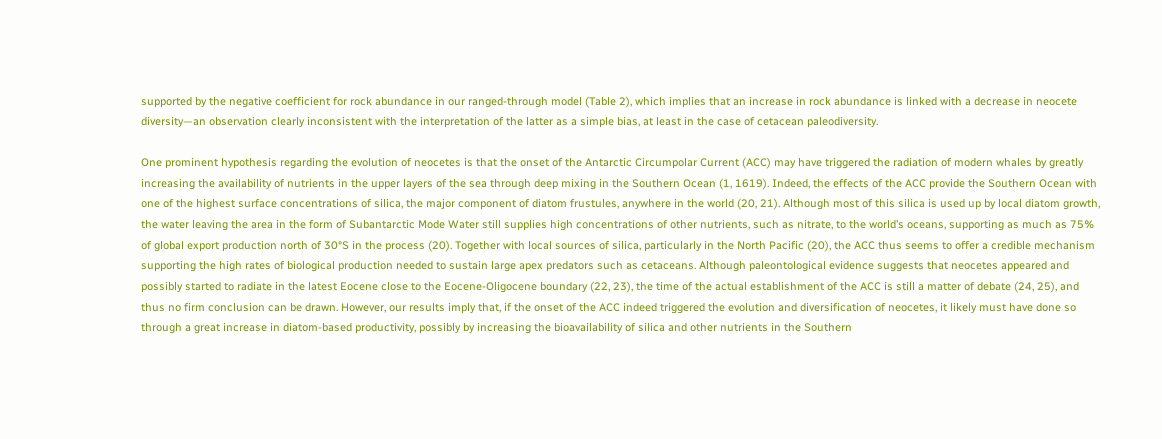supported by the negative coefficient for rock abundance in our ranged-through model (Table 2), which implies that an increase in rock abundance is linked with a decrease in neocete diversity—an observation clearly inconsistent with the interpretation of the latter as a simple bias, at least in the case of cetacean paleodiversity.

One prominent hypothesis regarding the evolution of neocetes is that the onset of the Antarctic Circumpolar Current (ACC) may have triggered the radiation of modern whales by greatly increasing the availability of nutrients in the upper layers of the sea through deep mixing in the Southern Ocean (1, 1619). Indeed, the effects of the ACC provide the Southern Ocean with one of the highest surface concentrations of silica, the major component of diatom frustules, anywhere in the world (20, 21). Although most of this silica is used up by local diatom growth, the water leaving the area in the form of Subantarctic Mode Water still supplies high concentrations of other nutrients, such as nitrate, to the world’s oceans, supporting as much as 75% of global export production north of 30°S in the process (20). Together with local sources of silica, particularly in the North Pacific (20), the ACC thus seems to offer a credible mechanism supporting the high rates of biological production needed to sustain large apex predators such as cetaceans. Although paleontological evidence suggests that neocetes appeared and possibly started to radiate in the latest Eocene close to the Eocene-Oligocene boundary (22, 23), the time of the actual establishment of the ACC is still a matter of debate (24, 25), and thus no firm conclusion can be drawn. However, our results imply that, if the onset of the ACC indeed triggered the evolution and diversification of neocetes, it likely must have done so through a great increase in diatom-based productivity, possibly by increasing the bioavailability of silica and other nutrients in the Southern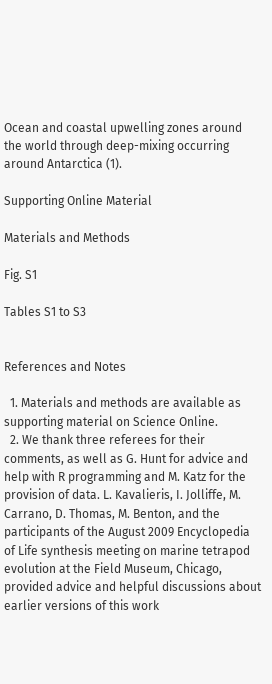Ocean and coastal upwelling zones around the world through deep-mixing occurring around Antarctica (1).

Supporting Online Material

Materials and Methods

Fig. S1

Tables S1 to S3


References and Notes

  1. Materials and methods are available as supporting material on Science Online.
  2. We thank three referees for their comments, as well as G. Hunt for advice and help with R programming and M. Katz for the provision of data. L. Kavalieris, I. Jolliffe, M. Carrano, D. Thomas, M. Benton, and the participants of the August 2009 Encyclopedia of Life synthesis meeting on marine tetrapod evolution at the Field Museum, Chicago, provided advice and helpful discussions about earlier versions of this work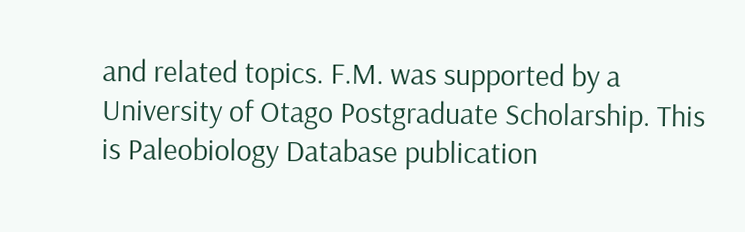and related topics. F.M. was supported by a University of Otago Postgraduate Scholarship. This is Paleobiology Database publication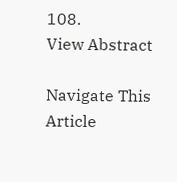108.
View Abstract

Navigate This Article